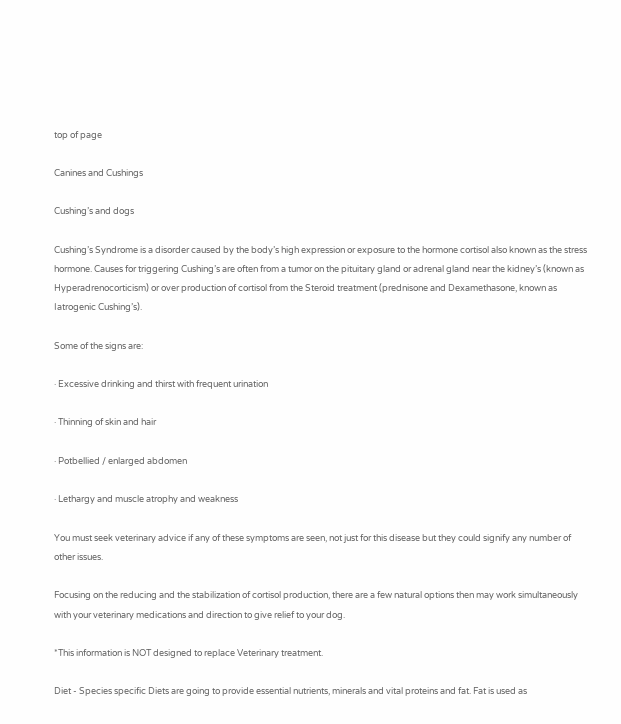top of page

Canines and Cushings

Cushing’s and dogs

Cushing’s Syndrome is a disorder caused by the body’s high expression or exposure to the hormone cortisol also known as the stress hormone. Causes for triggering Cushing’s are often from a tumor on the pituitary gland or adrenal gland near the kidney’s (known as Hyperadrenocorticism) or over production of cortisol from the Steroid treatment (prednisone and Dexamethasone, known as Iatrogenic Cushing’s).

Some of the signs are:

· Excessive drinking and thirst with frequent urination

· Thinning of skin and hair

· Potbellied / enlarged abdomen

· Lethargy and muscle atrophy and weakness

You must seek veterinary advice if any of these symptoms are seen, not just for this disease but they could signify any number of other issues.

Focusing on the reducing and the stabilization of cortisol production, there are a few natural options then may work simultaneously with your veterinary medications and direction to give relief to your dog.

*This information is NOT designed to replace Veterinary treatment.

Diet - Species specific Diets are going to provide essential nutrients, minerals and vital proteins and fat. Fat is used as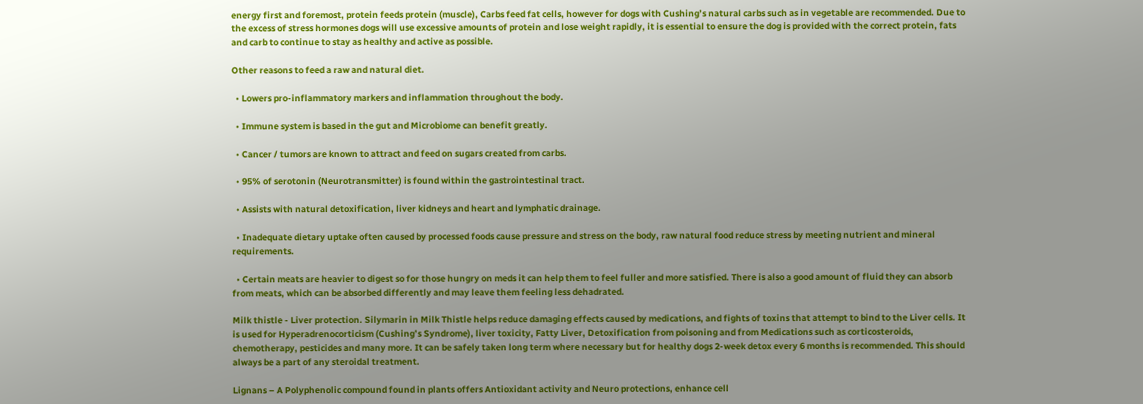energy first and foremost, protein feeds protein (muscle), Carbs feed fat cells, however for dogs with Cushing’s natural carbs such as in vegetable are recommended. Due to the excess of stress hormones dogs will use excessive amounts of protein and lose weight rapidly, it is essential to ensure the dog is provided with the correct protein, fats and carb to continue to stay as healthy and active as possible.

Other reasons to feed a raw and natural diet.

  • Lowers pro-inflammatory markers and inflammation throughout the body.

  • Immune system is based in the gut and Microbiome can benefit greatly.

  • Cancer / tumors are known to attract and feed on sugars created from carbs.

  • 95% of serotonin (Neurotransmitter) is found within the gastrointestinal tract.

  • Assists with natural detoxification, liver kidneys and heart and lymphatic drainage.

  • Inadequate dietary uptake often caused by processed foods cause pressure and stress on the body, raw natural food reduce stress by meeting nutrient and mineral requirements.

  • Certain meats are heavier to digest so for those hungry on meds it can help them to feel fuller and more satisfied. There is also a good amount of fluid they can absorb from meats, which can be absorbed differently and may leave them feeling less dehadrated.

Milk thistle - Liver protection. Silymarin in Milk Thistle helps reduce damaging effects caused by medications, and fights of toxins that attempt to bind to the Liver cells. It is used for Hyperadrenocorticism (Cushing’s Syndrome), liver toxicity, Fatty Liver, Detoxification from poisoning and from Medications such as corticosteroids, chemotherapy, pesticides and many more. It can be safely taken long term where necessary but for healthy dogs 2-week detox every 6 months is recommended. This should always be a part of any steroidal treatment.

Lignans – A Polyphenolic compound found in plants offers Antioxidant activity and Neuro protections, enhance cell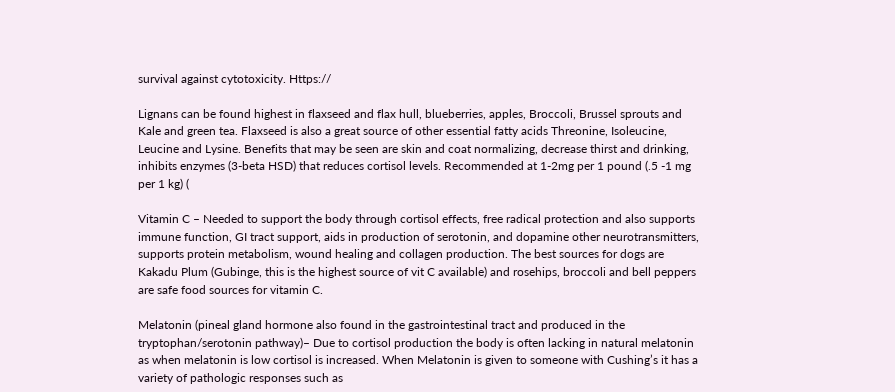survival against cytotoxicity. Https://

Lignans can be found highest in flaxseed and flax hull, blueberries, apples, Broccoli, Brussel sprouts and Kale and green tea. Flaxseed is also a great source of other essential fatty acids Threonine, Isoleucine, Leucine and Lysine. Benefits that may be seen are skin and coat normalizing, decrease thirst and drinking, inhibits enzymes (3-beta HSD) that reduces cortisol levels. Recommended at 1-2mg per 1 pound (.5 -1 mg per 1 kg) (

Vitamin C – Needed to support the body through cortisol effects, free radical protection and also supports immune function, GI tract support, aids in production of serotonin, and dopamine other neurotransmitters, supports protein metabolism, wound healing and collagen production. The best sources for dogs are Kakadu Plum (Gubinge, this is the highest source of vit C available) and rosehips, broccoli and bell peppers are safe food sources for vitamin C.

Melatonin (pineal gland hormone also found in the gastrointestinal tract and produced in the tryptophan/serotonin pathway)– Due to cortisol production the body is often lacking in natural melatonin as when melatonin is low cortisol is increased. When Melatonin is given to someone with Cushing’s it has a variety of pathologic responses such as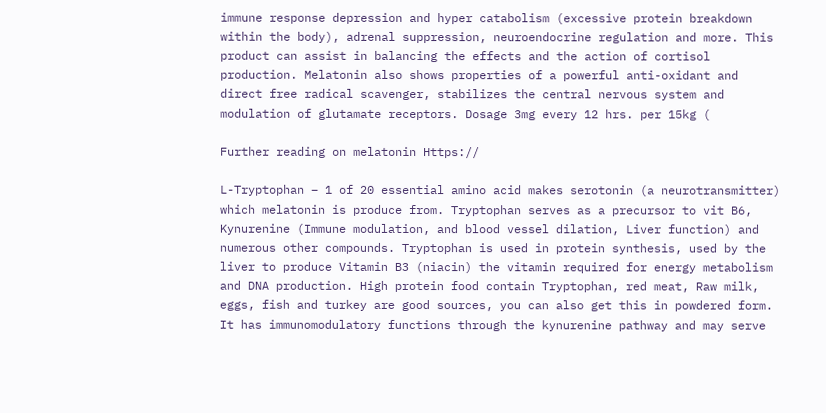immune response depression and hyper catabolism (excessive protein breakdown within the body), adrenal suppression, neuroendocrine regulation and more. This product can assist in balancing the effects and the action of cortisol production. Melatonin also shows properties of a powerful anti-oxidant and direct free radical scavenger, stabilizes the central nervous system and modulation of glutamate receptors. Dosage 3mg every 12 hrs. per 15kg (

Further reading on melatonin Https://

L-Tryptophan – 1 of 20 essential amino acid makes serotonin (a neurotransmitter) which melatonin is produce from. Tryptophan serves as a precursor to vit B6, Kynurenine (Immune modulation, and blood vessel dilation, Liver function) and numerous other compounds. Tryptophan is used in protein synthesis, used by the liver to produce Vitamin B3 (niacin) the vitamin required for energy metabolism and DNA production. High protein food contain Tryptophan, red meat, Raw milk, eggs, fish and turkey are good sources, you can also get this in powdered form. It has immunomodulatory functions through the kynurenine pathway and may serve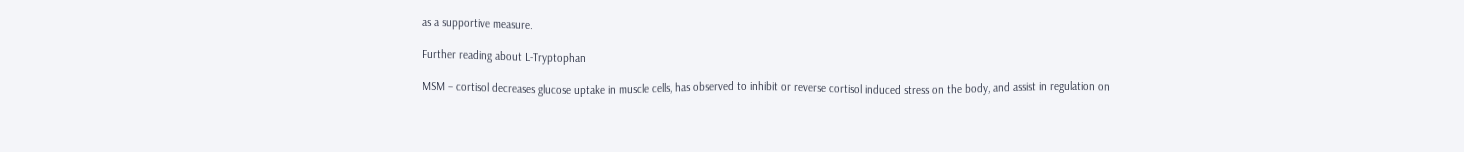as a supportive measure.

Further reading about L-Tryptophan

MSM – cortisol decreases glucose uptake in muscle cells, has observed to inhibit or reverse cortisol induced stress on the body, and assist in regulation on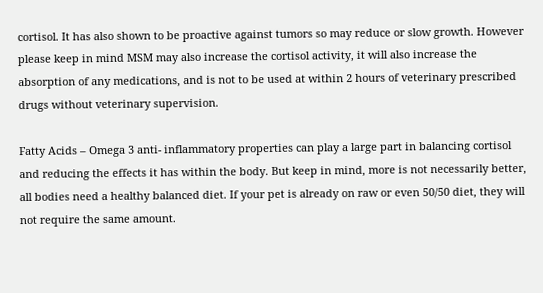cortisol. It has also shown to be proactive against tumors so may reduce or slow growth. However please keep in mind MSM may also increase the cortisol activity, it will also increase the absorption of any medications, and is not to be used at within 2 hours of veterinary prescribed drugs without veterinary supervision.

Fatty Acids – Omega 3 anti- inflammatory properties can play a large part in balancing cortisol and reducing the effects it has within the body. But keep in mind, more is not necessarily better, all bodies need a healthy balanced diet. If your pet is already on raw or even 50/50 diet, they will not require the same amount.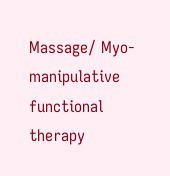Massage/ Myo-manipulative functional therapy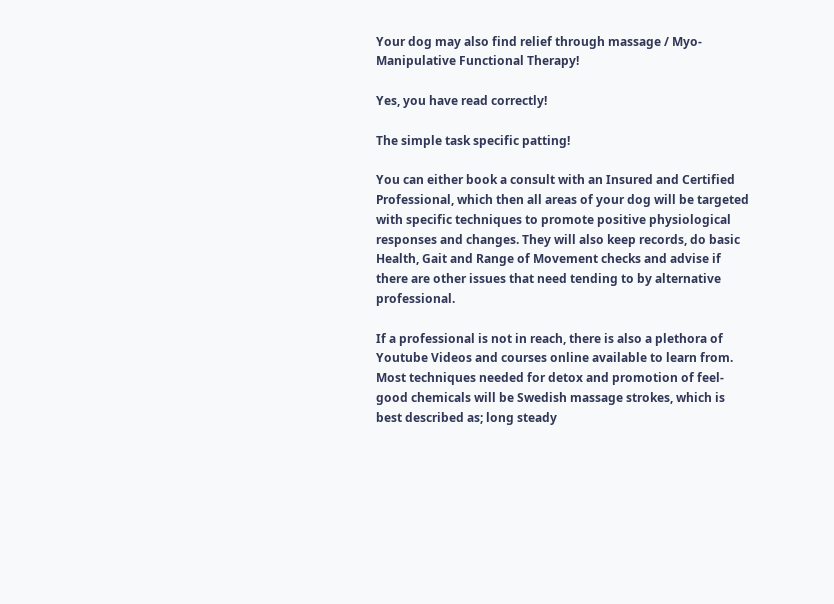Your dog may also find relief through massage / Myo-Manipulative Functional Therapy!

Yes, you have read correctly!

The simple task specific patting!

You can either book a consult with an Insured and Certified Professional, which then all areas of your dog will be targeted with specific techniques to promote positive physiological responses and changes. They will also keep records, do basic Health, Gait and Range of Movement checks and advise if there are other issues that need tending to by alternative professional.

If a professional is not in reach, there is also a plethora of Youtube Videos and courses online available to learn from. Most techniques needed for detox and promotion of feel-good chemicals will be Swedish massage strokes, which is best described as; long steady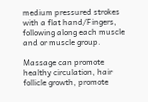medium pressured strokes with a flat hand/Fingers, following along each muscle and or muscle group.

Massage can promote healthy circulation, hair follicle growth, promote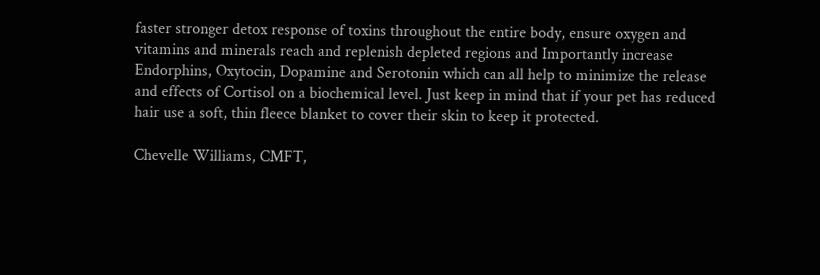faster stronger detox response of toxins throughout the entire body, ensure oxygen and vitamins and minerals reach and replenish depleted regions and Importantly increase Endorphins, Oxytocin, Dopamine and Serotonin which can all help to minimize the release and effects of Cortisol on a biochemical level. Just keep in mind that if your pet has reduced hair use a soft, thin fleece blanket to cover their skin to keep it protected.

Chevelle Williams, CMFT,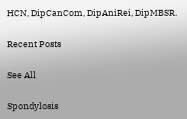HCN, DipCanCom, DipAniRei, DipMBSR.

Recent Posts

See All

Spondylosis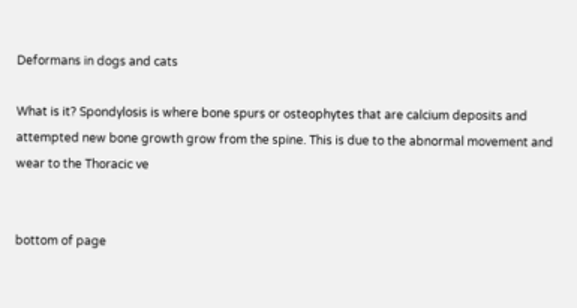Deformans in dogs and cats

What is it? Spondylosis is where bone spurs or osteophytes that are calcium deposits and attempted new bone growth grow from the spine. This is due to the abnormal movement and wear to the Thoracic ve


bottom of page